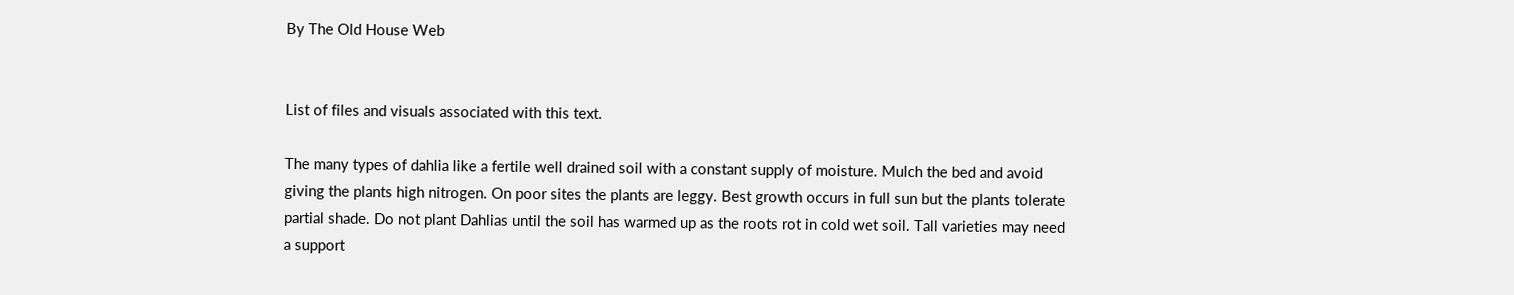By The Old House Web


List of files and visuals associated with this text.

The many types of dahlia like a fertile well drained soil with a constant supply of moisture. Mulch the bed and avoid giving the plants high nitrogen. On poor sites the plants are leggy. Best growth occurs in full sun but the plants tolerate partial shade. Do not plant Dahlias until the soil has warmed up as the roots rot in cold wet soil. Tall varieties may need a support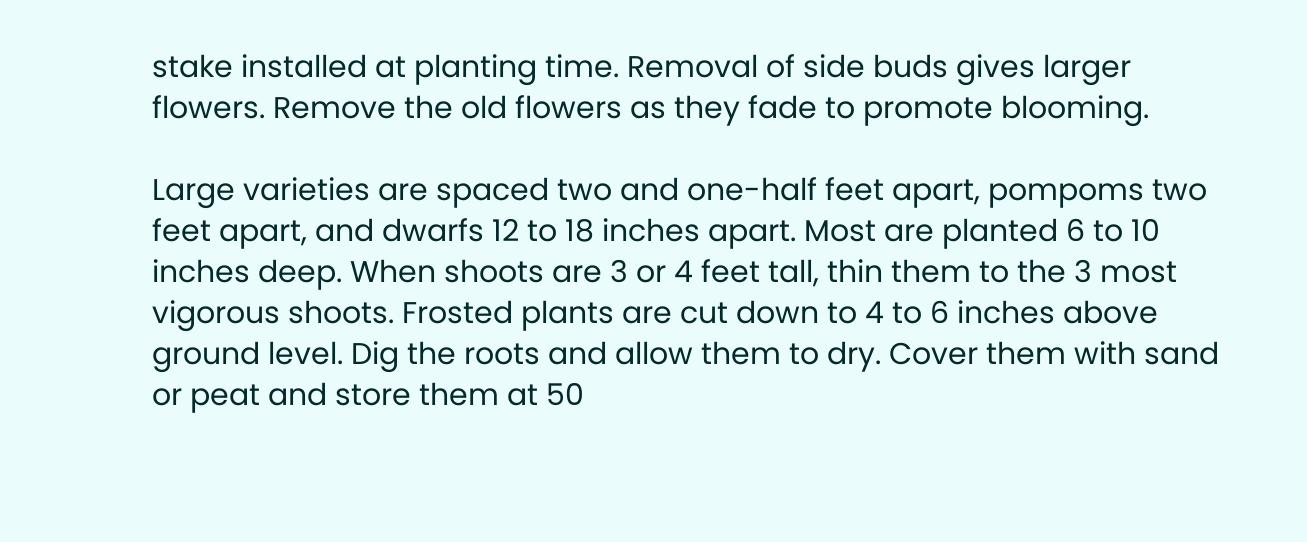stake installed at planting time. Removal of side buds gives larger flowers. Remove the old flowers as they fade to promote blooming.

Large varieties are spaced two and one-half feet apart, pompoms two feet apart, and dwarfs 12 to 18 inches apart. Most are planted 6 to 10 inches deep. When shoots are 3 or 4 feet tall, thin them to the 3 most vigorous shoots. Frosted plants are cut down to 4 to 6 inches above ground level. Dig the roots and allow them to dry. Cover them with sand or peat and store them at 50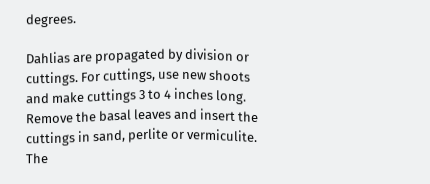degrees.

Dahlias are propagated by division or cuttings. For cuttings, use new shoots and make cuttings 3 to 4 inches long. Remove the basal leaves and insert the cuttings in sand, perlite or vermiculite. The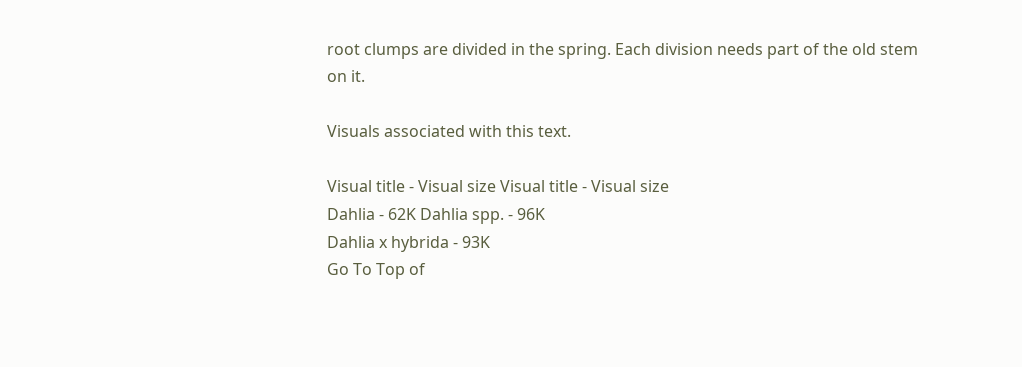root clumps are divided in the spring. Each division needs part of the old stem on it.

Visuals associated with this text.

Visual title - Visual size Visual title - Visual size
Dahlia - 62K Dahlia spp. - 96K
Dahlia x hybrida - 93K
Go To Top of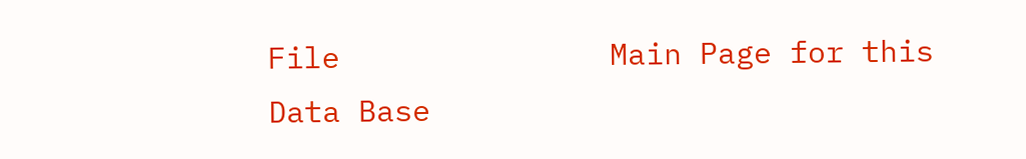File               Main Page for this Data Base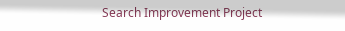Search Improvement Project